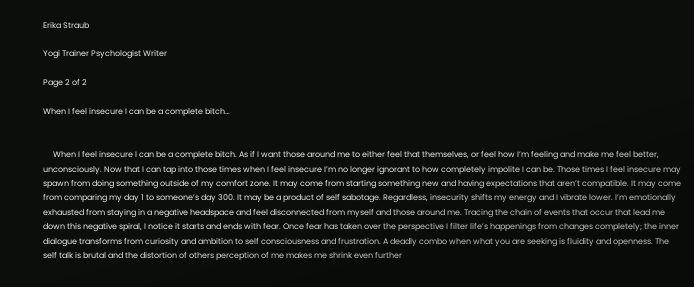Erika Straub

Yogi Trainer Psychologist Writer

Page 2 of 2

When I feel insecure I can be a complete bitch…


     When I feel insecure I can be a complete bitch. As if I want those around me to either feel that themselves, or feel how I’m feeling and make me feel better, unconsciously. Now that I can tap into those times when I feel insecure I’m no longer ignorant to how completely impolite I can be. Those times I feel insecure may spawn from doing something outside of my comfort zone. It may come from starting something new and having expectations that aren’t compatible. It may come from comparing my day 1 to someone’s day 300. It may be a product of self sabotage. Regardless, insecurity shifts my energy and I vibrate lower. I’m emotionally exhausted from staying in a negative headspace and feel disconnected from myself and those around me. Tracing the chain of events that occur that lead me down this negative spiral, I notice it starts and ends with fear. Once fear has taken over the perspective I filter life’s happenings from changes completely; the inner dialogue transforms from curiosity and ambition to self consciousness and frustration. A deadly combo when what you are seeking is fluidity and openness. The self talk is brutal and the distortion of others perception of me makes me shrink even further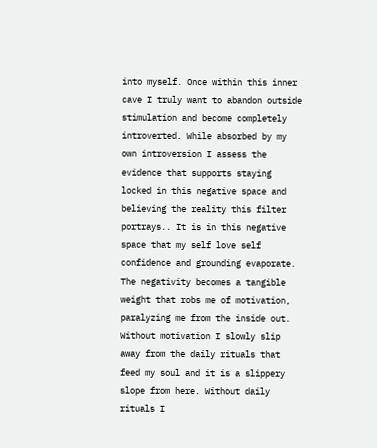into myself. Once within this inner cave I truly want to abandon outside stimulation and become completely introverted. While absorbed by my own introversion I assess the evidence that supports staying locked in this negative space and believing the reality this filter portrays.. It is in this negative space that my self love self confidence and grounding evaporate. The negativity becomes a tangible weight that robs me of motivation, paralyzing me from the inside out. Without motivation I slowly slip away from the daily rituals that feed my soul and it is a slippery slope from here. Without daily rituals I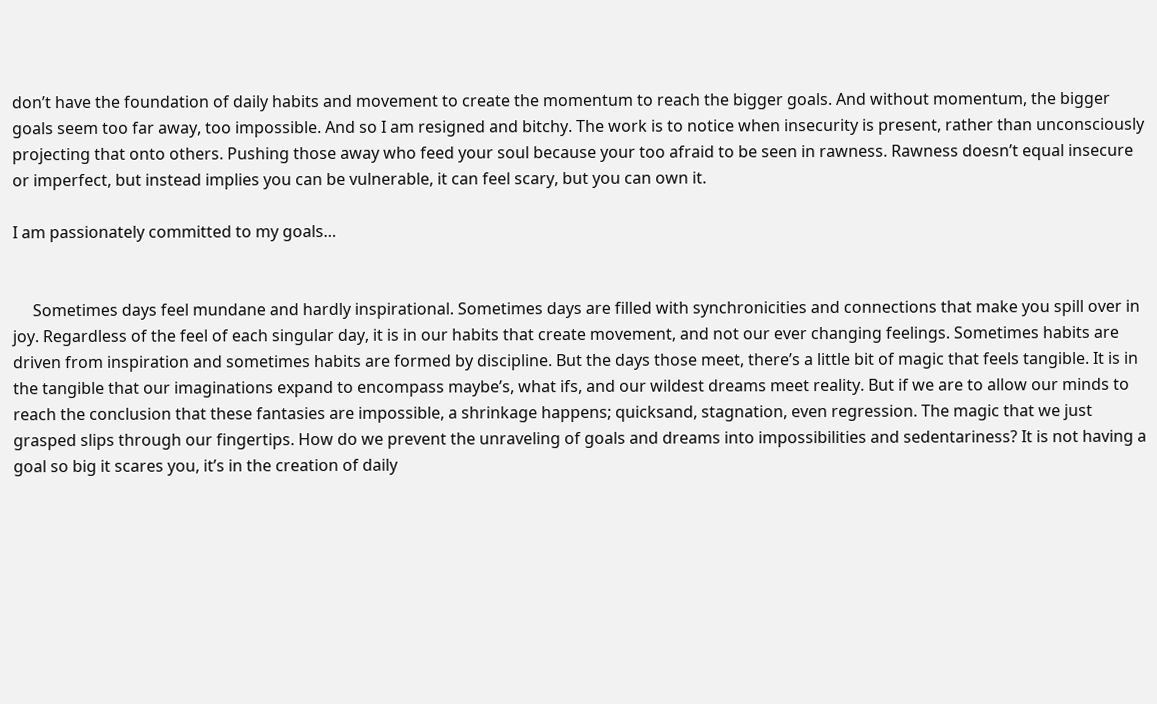don’t have the foundation of daily habits and movement to create the momentum to reach the bigger goals. And without momentum, the bigger goals seem too far away, too impossible. And so I am resigned and bitchy. The work is to notice when insecurity is present, rather than unconsciously projecting that onto others. Pushing those away who feed your soul because your too afraid to be seen in rawness. Rawness doesn’t equal insecure or imperfect, but instead implies you can be vulnerable, it can feel scary, but you can own it.

I am passionately committed to my goals…


     Sometimes days feel mundane and hardly inspirational. Sometimes days are filled with synchronicities and connections that make you spill over in joy. Regardless of the feel of each singular day, it is in our habits that create movement, and not our ever changing feelings. Sometimes habits are driven from inspiration and sometimes habits are formed by discipline. But the days those meet, there’s a little bit of magic that feels tangible. It is in the tangible that our imaginations expand to encompass maybe’s, what ifs, and our wildest dreams meet reality. But if we are to allow our minds to reach the conclusion that these fantasies are impossible, a shrinkage happens; quicksand, stagnation, even regression. The magic that we just grasped slips through our fingertips. How do we prevent the unraveling of goals and dreams into impossibilities and sedentariness? It is not having a goal so big it scares you, it’s in the creation of daily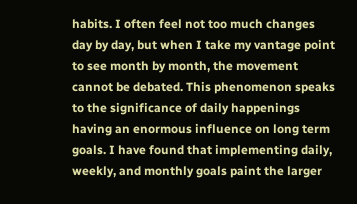habits. I often feel not too much changes day by day, but when I take my vantage point to see month by month, the movement cannot be debated. This phenomenon speaks to the significance of daily happenings having an enormous influence on long term goals. I have found that implementing daily, weekly, and monthly goals paint the larger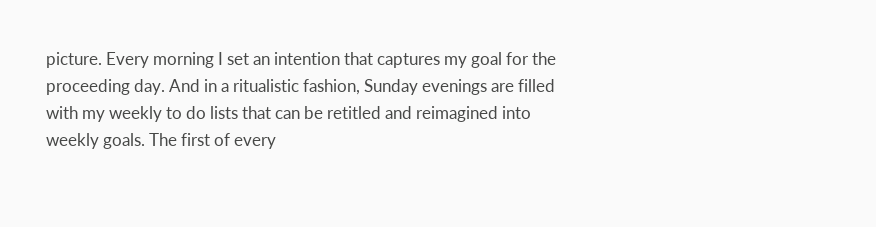picture. Every morning I set an intention that captures my goal for the proceeding day. And in a ritualistic fashion, Sunday evenings are filled with my weekly to do lists that can be retitled and reimagined into weekly goals. The first of every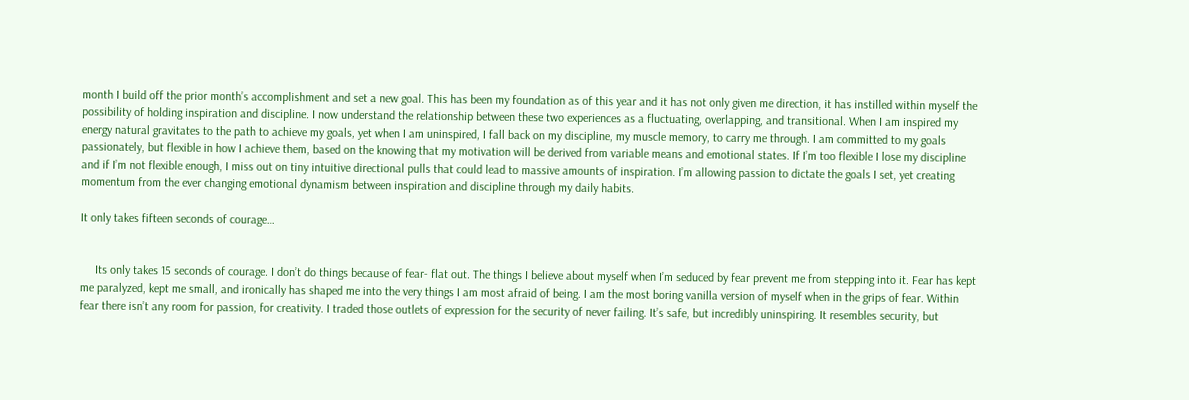month I build off the prior month’s accomplishment and set a new goal. This has been my foundation as of this year and it has not only given me direction, it has instilled within myself the possibility of holding inspiration and discipline. I now understand the relationship between these two experiences as a fluctuating, overlapping, and transitional. When I am inspired my energy natural gravitates to the path to achieve my goals, yet when I am uninspired, I fall back on my discipline, my muscle memory, to carry me through. I am committed to my goals passionately, but flexible in how I achieve them, based on the knowing that my motivation will be derived from variable means and emotional states. If I’m too flexible I lose my discipline and if I’m not flexible enough, I miss out on tiny intuitive directional pulls that could lead to massive amounts of inspiration. I’m allowing passion to dictate the goals I set, yet creating momentum from the ever changing emotional dynamism between inspiration and discipline through my daily habits.

It only takes fifteen seconds of courage…


     Its only takes 15 seconds of courage. I don’t do things because of fear- flat out. The things I believe about myself when I’m seduced by fear prevent me from stepping into it. Fear has kept me paralyzed, kept me small, and ironically has shaped me into the very things I am most afraid of being. I am the most boring vanilla version of myself when in the grips of fear. Within fear there isn’t any room for passion, for creativity. I traded those outlets of expression for the security of never failing. It’s safe, but incredibly uninspiring. It resembles security, but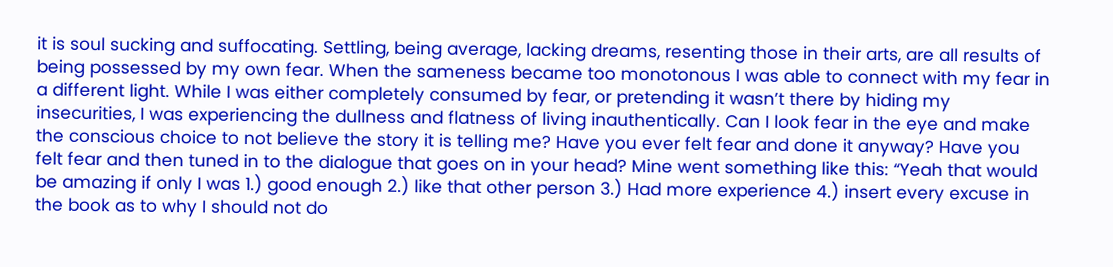it is soul sucking and suffocating. Settling, being average, lacking dreams, resenting those in their arts, are all results of being possessed by my own fear. When the sameness became too monotonous I was able to connect with my fear in a different light. While I was either completely consumed by fear, or pretending it wasn’t there by hiding my insecurities, I was experiencing the dullness and flatness of living inauthentically. Can I look fear in the eye and make the conscious choice to not believe the story it is telling me? Have you ever felt fear and done it anyway? Have you felt fear and then tuned in to the dialogue that goes on in your head? Mine went something like this: “Yeah that would be amazing if only I was 1.) good enough 2.) like that other person 3.) Had more experience 4.) insert every excuse in the book as to why I should not do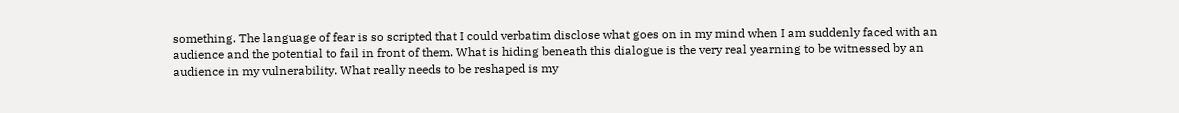something. The language of fear is so scripted that I could verbatim disclose what goes on in my mind when I am suddenly faced with an audience and the potential to fail in front of them. What is hiding beneath this dialogue is the very real yearning to be witnessed by an audience in my vulnerability. What really needs to be reshaped is my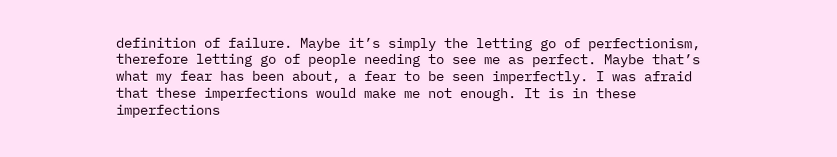definition of failure. Maybe it’s simply the letting go of perfectionism, therefore letting go of people needing to see me as perfect. Maybe that’s what my fear has been about, a fear to be seen imperfectly. I was afraid that these imperfections would make me not enough. It is in these imperfections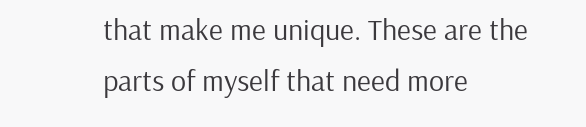that make me unique. These are the parts of myself that need more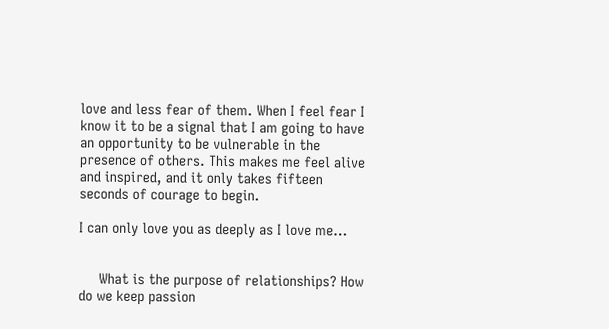love and less fear of them. When I feel fear I know it to be a signal that I am going to have an opportunity to be vulnerable in the presence of others. This makes me feel alive and inspired, and it only takes fifteen seconds of courage to begin.

I can only love you as deeply as I love me…


     What is the purpose of relationships? How do we keep passion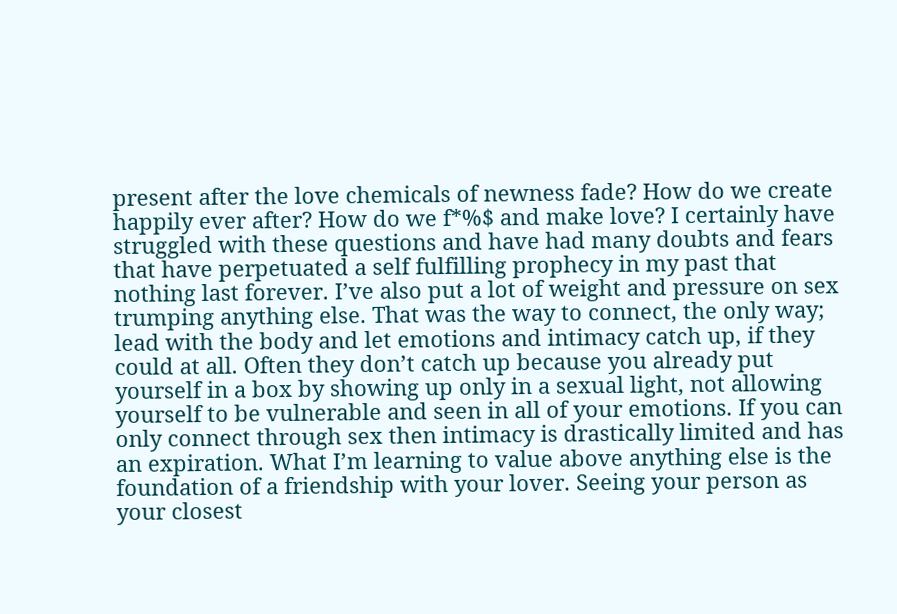present after the love chemicals of newness fade? How do we create happily ever after? How do we f*%$ and make love? I certainly have struggled with these questions and have had many doubts and fears that have perpetuated a self fulfilling prophecy in my past that nothing last forever. I’ve also put a lot of weight and pressure on sex trumping anything else. That was the way to connect, the only way; lead with the body and let emotions and intimacy catch up, if they could at all. Often they don’t catch up because you already put yourself in a box by showing up only in a sexual light, not allowing yourself to be vulnerable and seen in all of your emotions. If you can only connect through sex then intimacy is drastically limited and has an expiration. What I’m learning to value above anything else is the foundation of a friendship with your lover. Seeing your person as your closest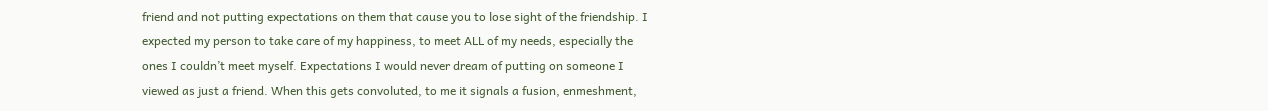friend and not putting expectations on them that cause you to lose sight of the friendship. I expected my person to take care of my happiness, to meet ALL of my needs, especially the ones I couldn’t meet myself. Expectations I would never dream of putting on someone I viewed as just a friend. When this gets convoluted, to me it signals a fusion, enmeshment,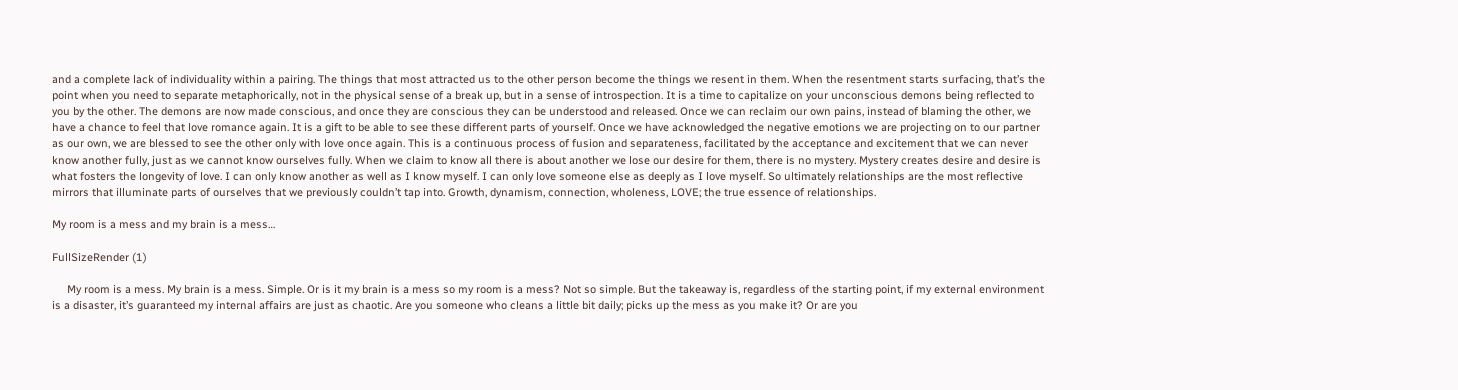and a complete lack of individuality within a pairing. The things that most attracted us to the other person become the things we resent in them. When the resentment starts surfacing, that’s the point when you need to separate metaphorically, not in the physical sense of a break up, but in a sense of introspection. It is a time to capitalize on your unconscious demons being reflected to you by the other. The demons are now made conscious, and once they are conscious they can be understood and released. Once we can reclaim our own pains, instead of blaming the other, we have a chance to feel that love romance again. It is a gift to be able to see these different parts of yourself. Once we have acknowledged the negative emotions we are projecting on to our partner as our own, we are blessed to see the other only with love once again. This is a continuous process of fusion and separateness, facilitated by the acceptance and excitement that we can never know another fully, just as we cannot know ourselves fully. When we claim to know all there is about another we lose our desire for them, there is no mystery. Mystery creates desire and desire is what fosters the longevity of love. I can only know another as well as I know myself. I can only love someone else as deeply as I love myself. So ultimately relationships are the most reflective mirrors that illuminate parts of ourselves that we previously couldn’t tap into. Growth, dynamism, connection, wholeness, LOVE; the true essence of relationships.

My room is a mess and my brain is a mess…

FullSizeRender (1)

     My room is a mess. My brain is a mess. Simple. Or is it my brain is a mess so my room is a mess? Not so simple. But the takeaway is, regardless of the starting point, if my external environment is a disaster, it’s guaranteed my internal affairs are just as chaotic. Are you someone who cleans a little bit daily; picks up the mess as you make it? Or are you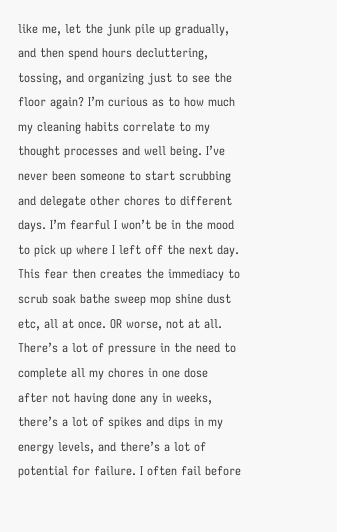like me, let the junk pile up gradually, and then spend hours decluttering, tossing, and organizing just to see the floor again? I’m curious as to how much my cleaning habits correlate to my thought processes and well being. I’ve never been someone to start scrubbing and delegate other chores to different days. I’m fearful I won’t be in the mood to pick up where I left off the next day. This fear then creates the immediacy to scrub soak bathe sweep mop shine dust etc, all at once. OR worse, not at all. There’s a lot of pressure in the need to complete all my chores in one dose after not having done any in weeks, there’s a lot of spikes and dips in my energy levels, and there’s a lot of potential for failure. I often fail before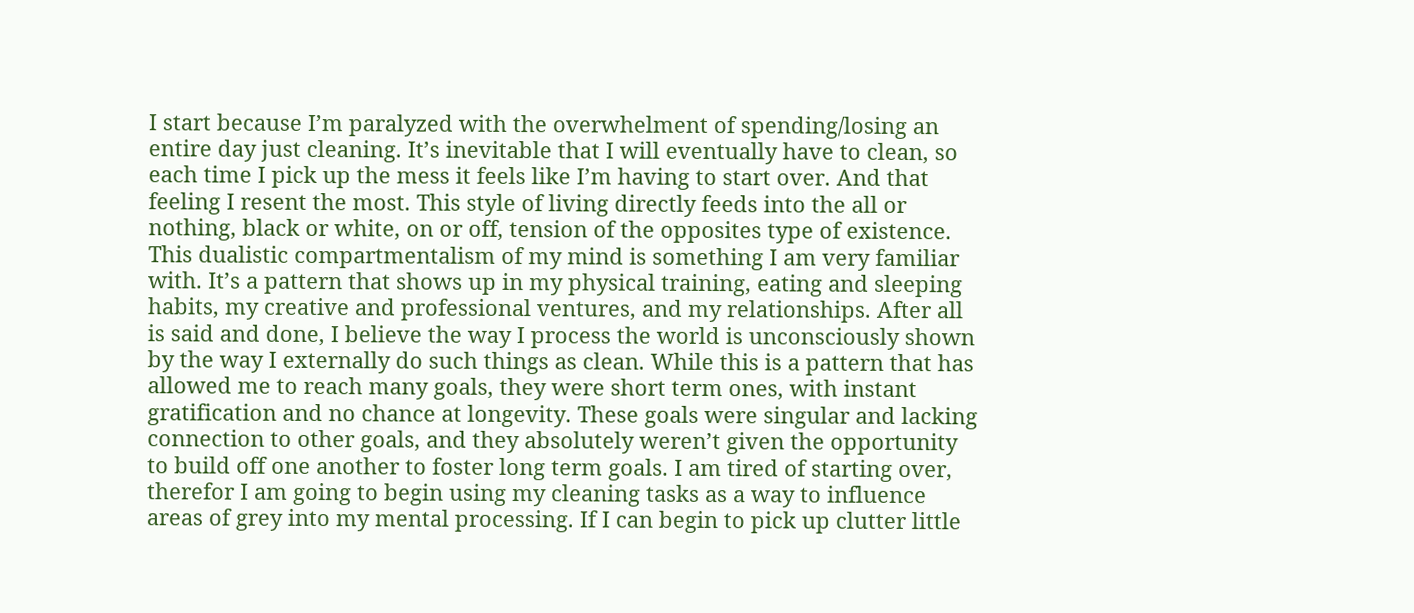I start because I’m paralyzed with the overwhelment of spending/losing an entire day just cleaning. It’s inevitable that I will eventually have to clean, so each time I pick up the mess it feels like I’m having to start over. And that feeling I resent the most. This style of living directly feeds into the all or nothing, black or white, on or off, tension of the opposites type of existence. This dualistic compartmentalism of my mind is something I am very familiar with. It’s a pattern that shows up in my physical training, eating and sleeping habits, my creative and professional ventures, and my relationships. After all is said and done, I believe the way I process the world is unconsciously shown by the way I externally do such things as clean. While this is a pattern that has allowed me to reach many goals, they were short term ones, with instant gratification and no chance at longevity. These goals were singular and lacking connection to other goals, and they absolutely weren’t given the opportunity to build off one another to foster long term goals. I am tired of starting over, therefor I am going to begin using my cleaning tasks as a way to influence areas of grey into my mental processing. If I can begin to pick up clutter little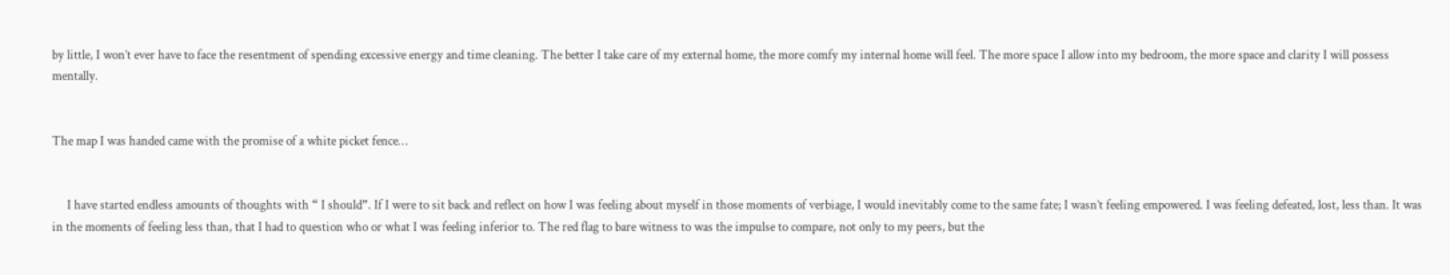by little, I won’t ever have to face the resentment of spending excessive energy and time cleaning. The better I take care of my external home, the more comfy my internal home will feel. The more space I allow into my bedroom, the more space and clarity I will possess mentally.


The map I was handed came with the promise of a white picket fence…


     I have started endless amounts of thoughts with “ I should”. If I were to sit back and reflect on how I was feeling about myself in those moments of verbiage, I would inevitably come to the same fate; I wasn’t feeling empowered. I was feeling defeated, lost, less than. It was in the moments of feeling less than, that I had to question who or what I was feeling inferior to. The red flag to bare witness to was the impulse to compare, not only to my peers, but the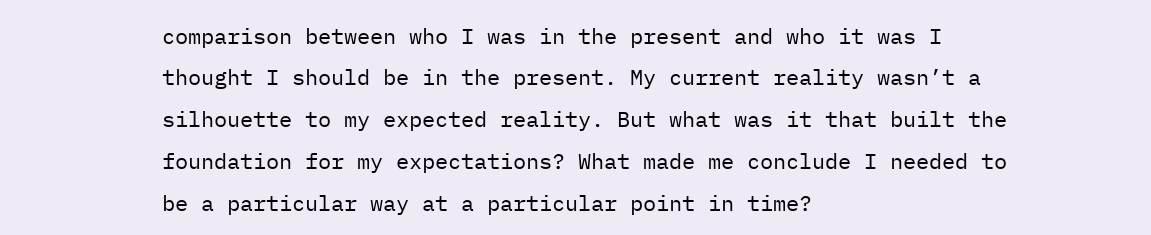comparison between who I was in the present and who it was I thought I should be in the present. My current reality wasn’t a silhouette to my expected reality. But what was it that built the foundation for my expectations? What made me conclude I needed to be a particular way at a particular point in time?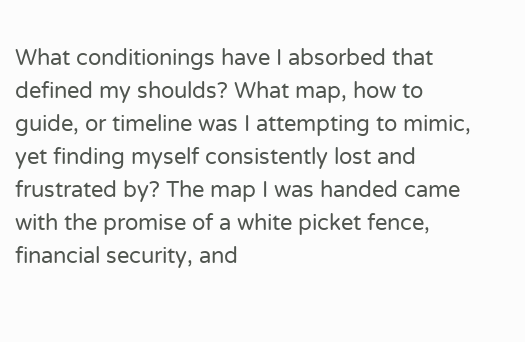What conditionings have I absorbed that defined my shoulds? What map, how to guide, or timeline was I attempting to mimic, yet finding myself consistently lost and frustrated by? The map I was handed came with the promise of a white picket fence, financial security, and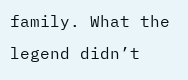family. What the legend didn’t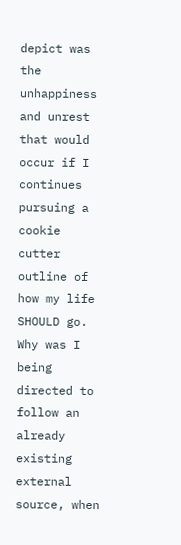depict was the unhappiness and unrest that would occur if I continues pursuing a cookie cutter outline of how my life SHOULD go. Why was I being directed to follow an already existing external source, when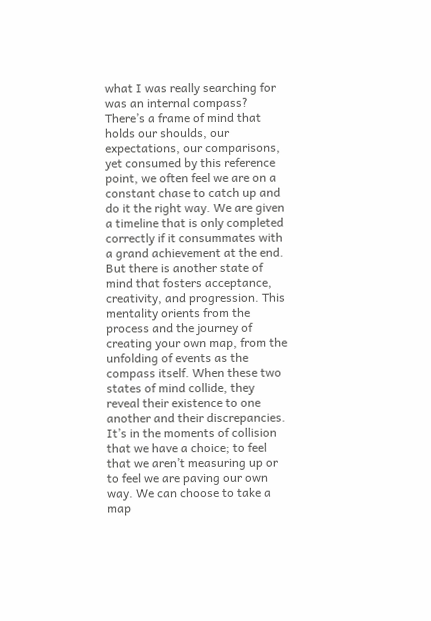what I was really searching for was an internal compass? There’s a frame of mind that holds our shoulds, our expectations, our comparisons, yet consumed by this reference point, we often feel we are on a constant chase to catch up and do it the right way. We are given a timeline that is only completed correctly if it consummates with a grand achievement at the end. But there is another state of mind that fosters acceptance, creativity, and progression. This mentality orients from the process and the journey of creating your own map, from the unfolding of events as the compass itself. When these two states of mind collide, they reveal their existence to one another and their discrepancies. It’s in the moments of collision that we have a choice; to feel that we aren’t measuring up or to feel we are paving our own way. We can choose to take a map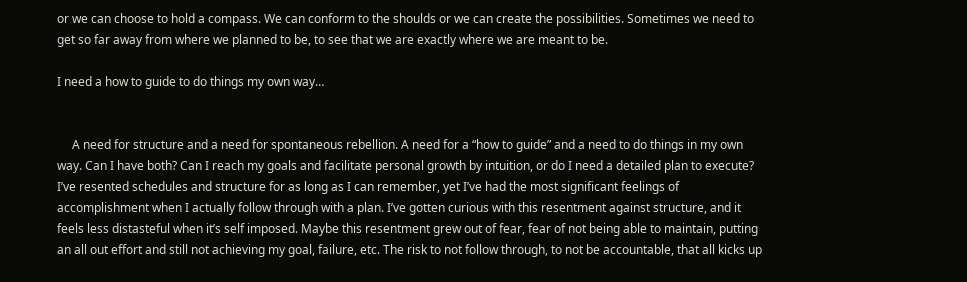or we can choose to hold a compass. We can conform to the shoulds or we can create the possibilities. Sometimes we need to get so far away from where we planned to be, to see that we are exactly where we are meant to be.

I need a how to guide to do things my own way…


     A need for structure and a need for spontaneous rebellion. A need for a “how to guide” and a need to do things in my own way. Can I have both? Can I reach my goals and facilitate personal growth by intuition, or do I need a detailed plan to execute? I’ve resented schedules and structure for as long as I can remember, yet I’ve had the most significant feelings of accomplishment when I actually follow through with a plan. I’ve gotten curious with this resentment against structure, and it feels less distasteful when it’s self imposed. Maybe this resentment grew out of fear, fear of not being able to maintain, putting an all out effort and still not achieving my goal, failure, etc. The risk to not follow through, to not be accountable, that all kicks up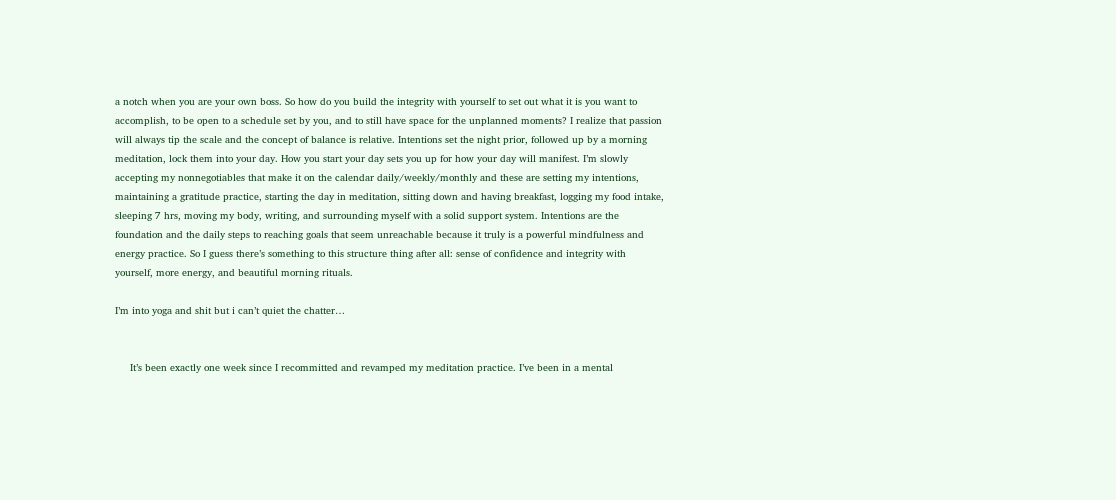a notch when you are your own boss. So how do you build the integrity with yourself to set out what it is you want to accomplish, to be open to a schedule set by you, and to still have space for the unplanned moments? I realize that passion will always tip the scale and the concept of balance is relative. Intentions set the night prior, followed up by a morning meditation, lock them into your day. How you start your day sets you up for how your day will manifest. I’m slowly accepting my nonnegotiables that make it on the calendar daily/weekly/monthly and these are setting my intentions, maintaining a gratitude practice, starting the day in meditation, sitting down and having breakfast, logging my food intake, sleeping 7 hrs, moving my body, writing, and surrounding myself with a solid support system. Intentions are the foundation and the daily steps to reaching goals that seem unreachable because it truly is a powerful mindfulness and energy practice. So I guess there’s something to this structure thing after all: sense of confidence and integrity with yourself, more energy, and beautiful morning rituals.

I’m into yoga and shit but i can’t quiet the chatter…


     It’s been exactly one week since I recommitted and revamped my meditation practice. I’ve been in a mental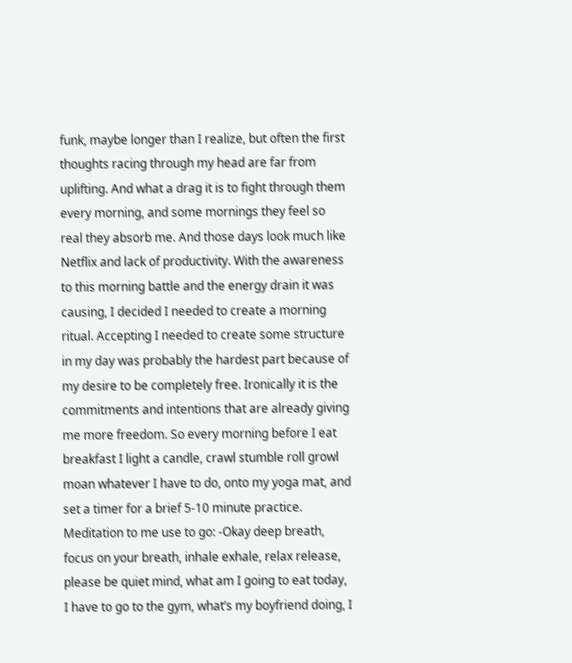funk, maybe longer than I realize, but often the first thoughts racing through my head are far from uplifting. And what a drag it is to fight through them every morning, and some mornings they feel so real they absorb me. And those days look much like Netflix and lack of productivity. With the awareness to this morning battle and the energy drain it was causing, I decided I needed to create a morning ritual. Accepting I needed to create some structure in my day was probably the hardest part because of my desire to be completely free. Ironically it is the commitments and intentions that are already giving me more freedom. So every morning before I eat breakfast I light a candle, crawl stumble roll growl moan whatever I have to do, onto my yoga mat, and set a timer for a brief 5-10 minute practice. Meditation to me use to go: -Okay deep breath, focus on your breath, inhale exhale, relax release, please be quiet mind, what am I going to eat today, I have to go to the gym, what’s my boyfriend doing, I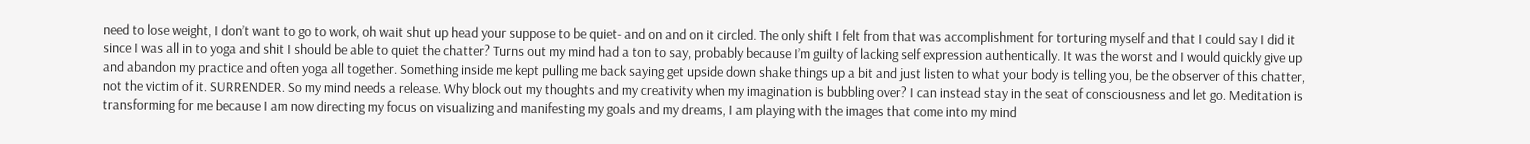need to lose weight, I don’t want to go to work, oh wait shut up head your suppose to be quiet- and on and on it circled. The only shift I felt from that was accomplishment for torturing myself and that I could say I did it since I was all in to yoga and shit I should be able to quiet the chatter? Turns out my mind had a ton to say, probably because I’m guilty of lacking self expression authentically. It was the worst and I would quickly give up and abandon my practice and often yoga all together. Something inside me kept pulling me back saying get upside down shake things up a bit and just listen to what your body is telling you, be the observer of this chatter, not the victim of it. SURRENDER. So my mind needs a release. Why block out my thoughts and my creativity when my imagination is bubbling over? I can instead stay in the seat of consciousness and let go. Meditation is transforming for me because I am now directing my focus on visualizing and manifesting my goals and my dreams, I am playing with the images that come into my mind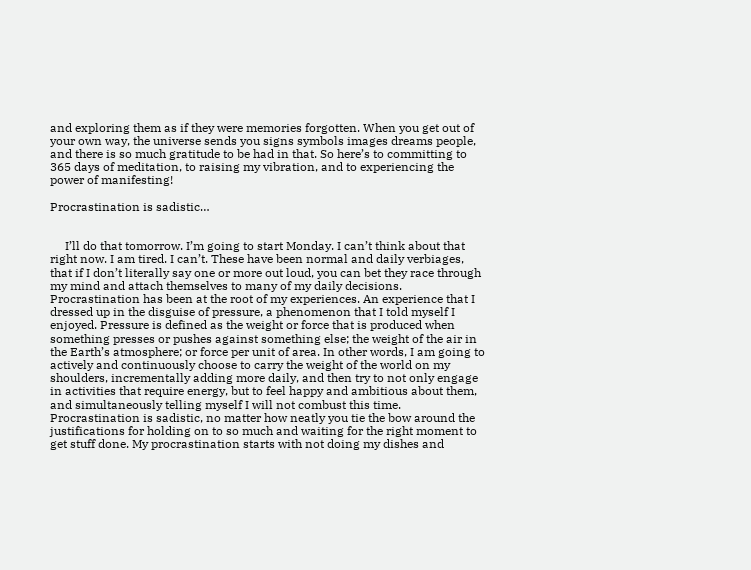and exploring them as if they were memories forgotten. When you get out of your own way, the universe sends you signs symbols images dreams people, and there is so much gratitude to be had in that. So here’s to committing to 365 days of meditation, to raising my vibration, and to experiencing the power of manifesting!

Procrastination is sadistic…


     I’ll do that tomorrow. I’m going to start Monday. I can’t think about that right now. I am tired. I can’t. These have been normal and daily verbiages, that if I don’t literally say one or more out loud, you can bet they race through my mind and attach themselves to many of my daily decisions. Procrastination has been at the root of my experiences. An experience that I dressed up in the disguise of pressure, a phenomenon that I told myself I enjoyed. Pressure is defined as the weight or force that is produced when something presses or pushes against something else; the weight of the air in the Earth’s atmosphere; or force per unit of area. In other words, I am going to actively and continuously choose to carry the weight of the world on my shoulders, incrementally adding more daily, and then try to not only engage in activities that require energy, but to feel happy and ambitious about them, and simultaneously telling myself I will not combust this time. Procrastination is sadistic, no matter how neatly you tie the bow around the justifications for holding on to so much and waiting for the right moment to get stuff done. My procrastination starts with not doing my dishes and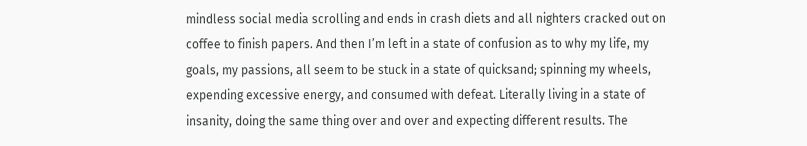mindless social media scrolling and ends in crash diets and all nighters cracked out on coffee to finish papers. And then I’m left in a state of confusion as to why my life, my goals, my passions, all seem to be stuck in a state of quicksand; spinning my wheels, expending excessive energy, and consumed with defeat. Literally living in a state of insanity, doing the same thing over and over and expecting different results. The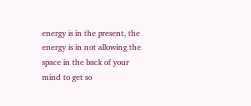energy is in the present, the energy is in not allowing the space in the back of your mind to get so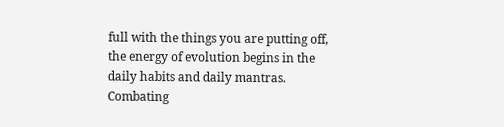full with the things you are putting off, the energy of evolution begins in the daily habits and daily mantras. Combating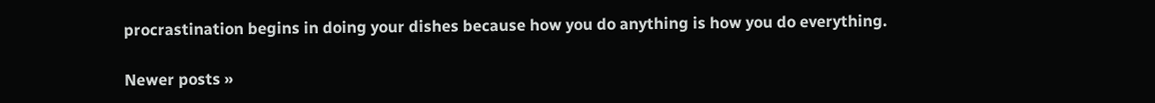procrastination begins in doing your dishes because how you do anything is how you do everything.

Newer posts »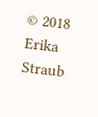© 2018 Erika Straub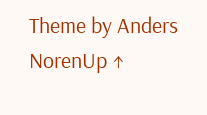Theme by Anders NorenUp ↑